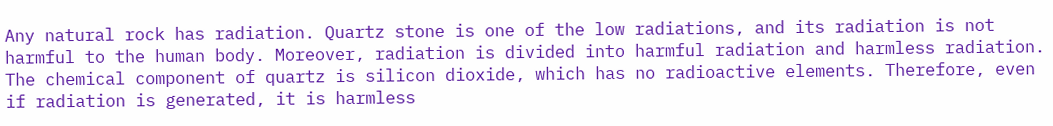Any natural rock has radiation. Quartz stone is one of the low radiations, and its radiation is not harmful to the human body. Moreover, radiation is divided into harmful radiation and harmless radiation. The chemical component of quartz is silicon dioxide, which has no radioactive elements. Therefore, even if radiation is generated, it is harmless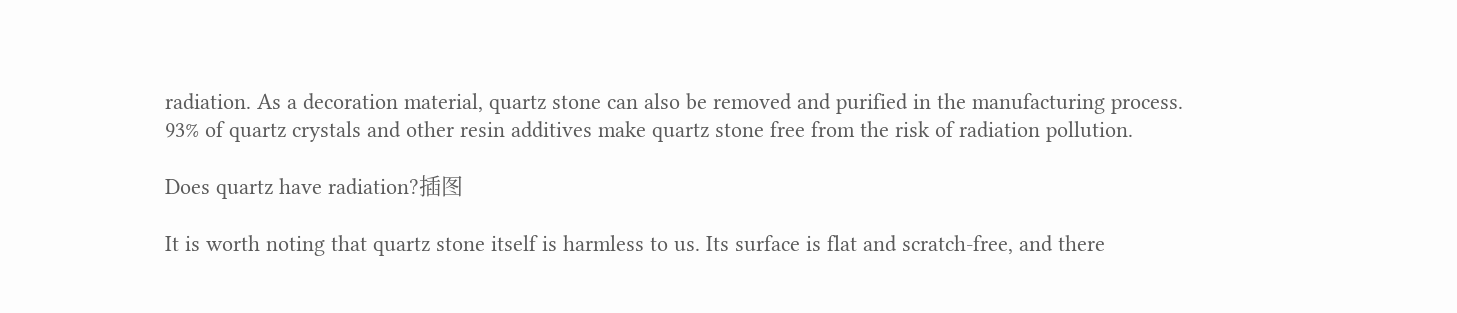radiation. As a decoration material, quartz stone can also be removed and purified in the manufacturing process. 93% of quartz crystals and other resin additives make quartz stone free from the risk of radiation pollution.

Does quartz have radiation?插图

It is worth noting that quartz stone itself is harmless to us. Its surface is flat and scratch-free, and there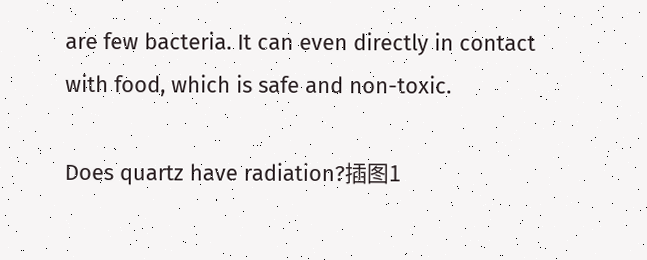are few bacteria. It can even directly in contact with food, which is safe and non-toxic.

Does quartz have radiation?插图1